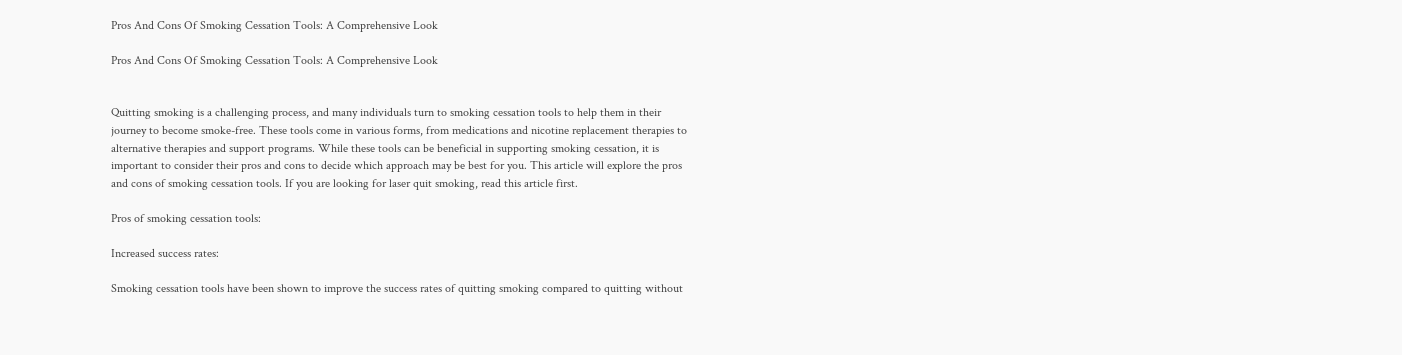Pros And Cons Of Smoking Cessation Tools: A Comprehensive Look

Pros And Cons Of Smoking Cessation Tools: A Comprehensive Look


Quitting smoking is a challenging process, and many individuals turn to smoking cessation tools to help them in their journey to become smoke-free. These tools come in various forms, from medications and nicotine replacement therapies to alternative therapies and support programs. While these tools can be beneficial in supporting smoking cessation, it is important to consider their pros and cons to decide which approach may be best for you. This article will explore the pros and cons of smoking cessation tools. If you are looking for laser quit smoking, read this article first.

Pros of smoking cessation tools:

Increased success rates:

Smoking cessation tools have been shown to improve the success rates of quitting smoking compared to quitting without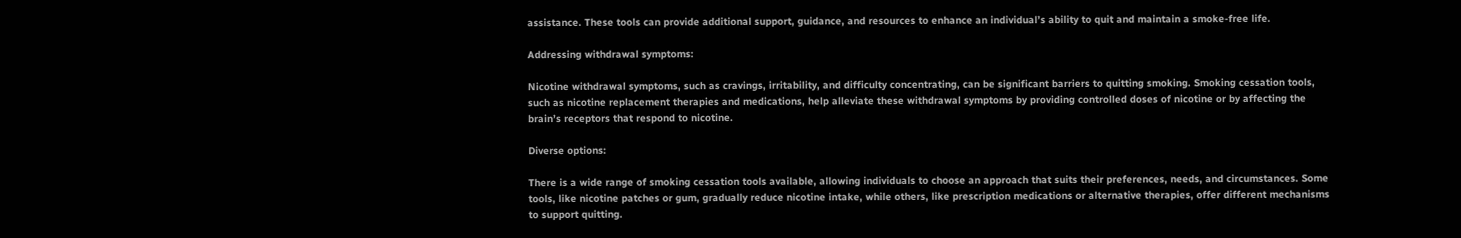assistance. These tools can provide additional support, guidance, and resources to enhance an individual’s ability to quit and maintain a smoke-free life.

Addressing withdrawal symptoms:

Nicotine withdrawal symptoms, such as cravings, irritability, and difficulty concentrating, can be significant barriers to quitting smoking. Smoking cessation tools, such as nicotine replacement therapies and medications, help alleviate these withdrawal symptoms by providing controlled doses of nicotine or by affecting the brain’s receptors that respond to nicotine.

Diverse options:

There is a wide range of smoking cessation tools available, allowing individuals to choose an approach that suits their preferences, needs, and circumstances. Some tools, like nicotine patches or gum, gradually reduce nicotine intake, while others, like prescription medications or alternative therapies, offer different mechanisms to support quitting.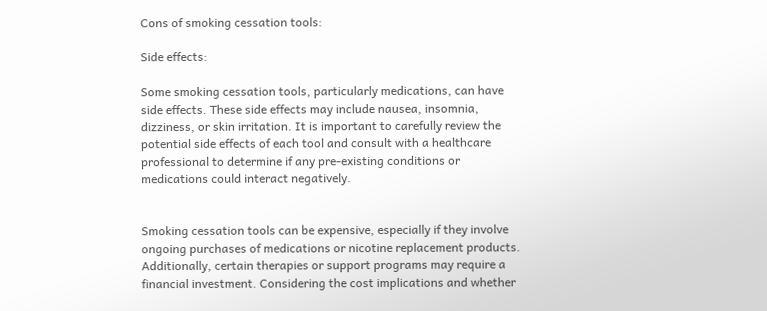Cons of smoking cessation tools:

Side effects:

Some smoking cessation tools, particularly medications, can have side effects. These side effects may include nausea, insomnia, dizziness, or skin irritation. It is important to carefully review the potential side effects of each tool and consult with a healthcare professional to determine if any pre-existing conditions or medications could interact negatively.


Smoking cessation tools can be expensive, especially if they involve ongoing purchases of medications or nicotine replacement products. Additionally, certain therapies or support programs may require a financial investment. Considering the cost implications and whether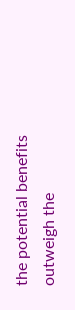the potential benefits outweigh the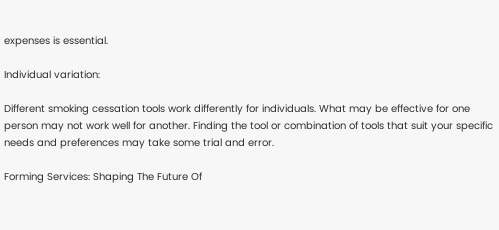expenses is essential.

Individual variation:

Different smoking cessation tools work differently for individuals. What may be effective for one person may not work well for another. Finding the tool or combination of tools that suit your specific needs and preferences may take some trial and error.

Forming Services: Shaping The Future Of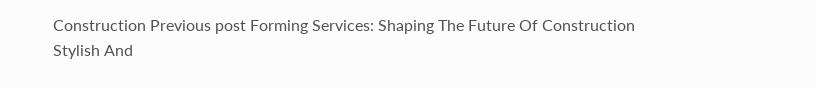Construction Previous post Forming Services: Shaping The Future Of Construction
Stylish And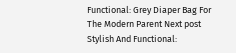Functional: Grey Diaper Bag For The Modern Parent Next post Stylish And Functional: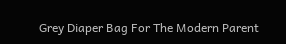Grey Diaper Bag For The Modern Parent